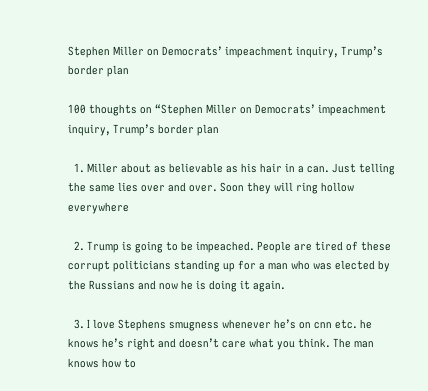Stephen Miller on Democrats’ impeachment inquiry, Trump’s border plan

100 thoughts on “Stephen Miller on Democrats’ impeachment inquiry, Trump’s border plan

  1. Miller about as believable as his hair in a can. Just telling the same lies over and over. Soon they will ring hollow everywhere

  2. Trump is going to be impeached. People are tired of these corrupt politicians standing up for a man who was elected by the Russians and now he is doing it again.

  3. I love Stephens smugness whenever he’s on cnn etc. he knows he’s right and doesn’t care what you think. The man knows how to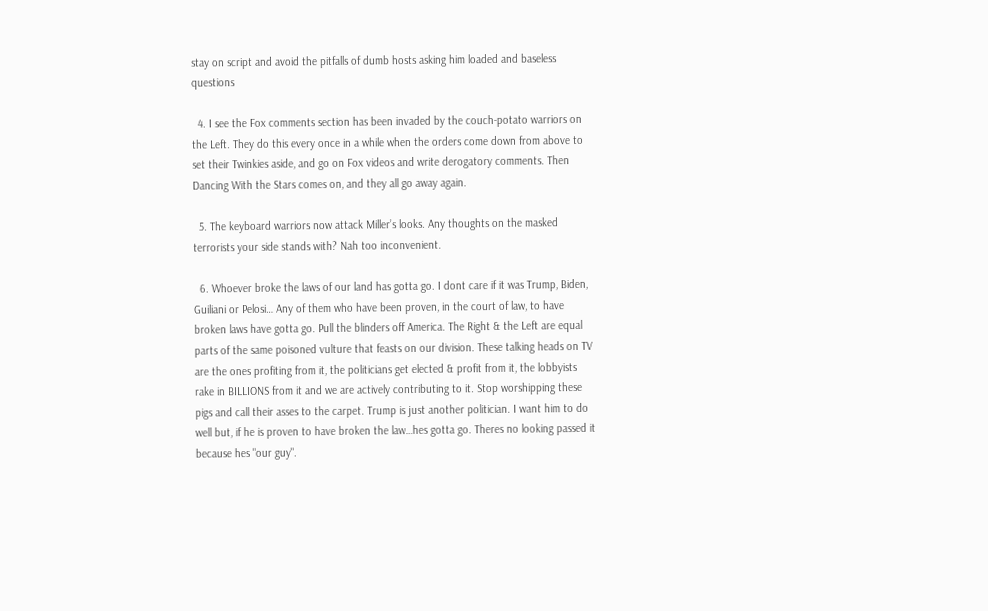stay on script and avoid the pitfalls of dumb hosts asking him loaded and baseless questions

  4. I see the Fox comments section has been invaded by the couch-potato warriors on the Left. They do this every once in a while when the orders come down from above to set their Twinkies aside, and go on Fox videos and write derogatory comments. Then Dancing With the Stars comes on, and they all go away again.

  5. The keyboard warriors now attack Miller’s looks. Any thoughts on the masked terrorists your side stands with? Nah too inconvenient.

  6. Whoever broke the laws of our land has gotta go. I dont care if it was Trump, Biden, Guiliani or Pelosi… Any of them who have been proven, in the court of law, to have broken laws have gotta go. Pull the blinders off America. The Right & the Left are equal parts of the same poisoned vulture that feasts on our division. These talking heads on TV are the ones profiting from it, the politicians get elected & profit from it, the lobbyists rake in BILLIONS from it and we are actively contributing to it. Stop worshipping these pigs and call their asses to the carpet. Trump is just another politician. I want him to do well but, if he is proven to have broken the law…hes gotta go. Theres no looking passed it because hes "our guy".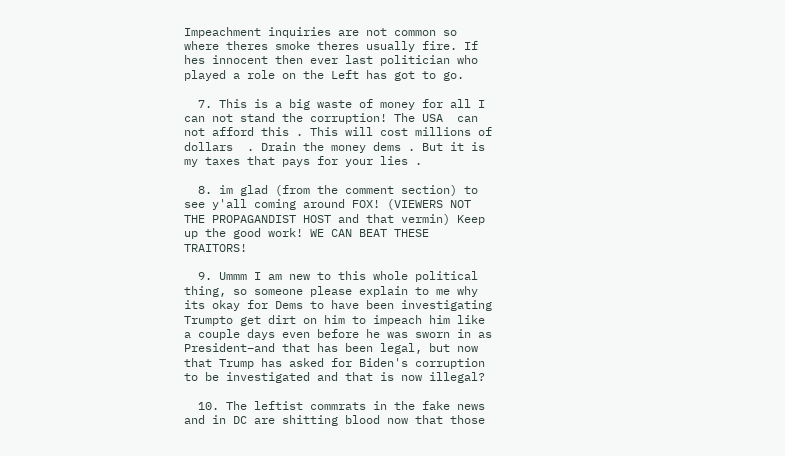Impeachment inquiries are not common so where theres smoke theres usually fire. If hes innocent then ever last politician who played a role on the Left has got to go.

  7. This is a big waste of money for all I can not stand the corruption! The USA  can not afford this . This will cost millions of dollars  . Drain the money dems . But it is my taxes that pays for your lies .

  8. im glad (from the comment section) to see y'all coming around FOX! (VIEWERS NOT THE PROPAGANDIST HOST and that vermin) Keep up the good work! WE CAN BEAT THESE TRAITORS!

  9. Ummm I am new to this whole political thing, so someone please explain to me why its okay for Dems to have been investigating Trumpto get dirt on him to impeach him like a couple days even before he was sworn in as President–and that has been legal, but now that Trump has asked for Biden's corruption to be investigated and that is now illegal?

  10. The leftist commrats in the fake news and in DC are shitting blood now that those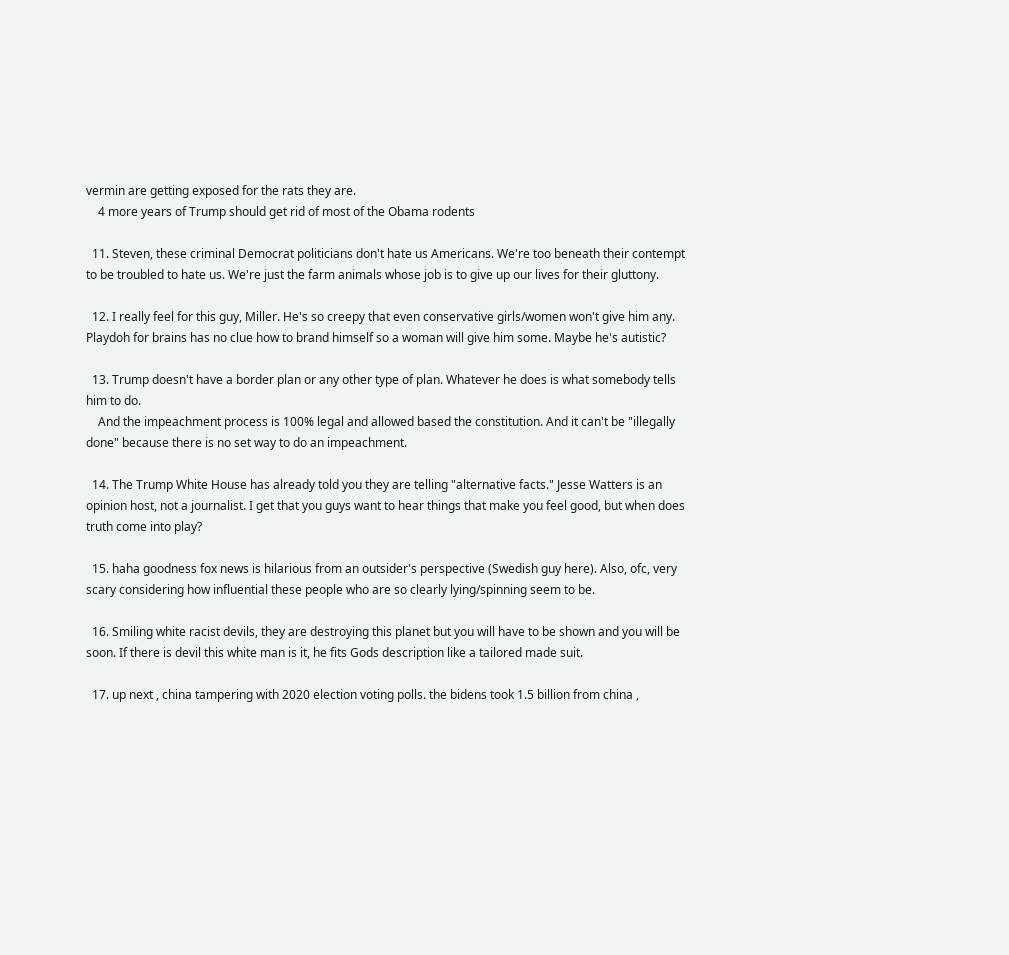vermin are getting exposed for the rats they are.
    4 more years of Trump should get rid of most of the Obama rodents

  11. Steven, these criminal Democrat politicians don't hate us Americans. We're too beneath their contempt to be troubled to hate us. We're just the farm animals whose job is to give up our lives for their gluttony.

  12. I really feel for this guy, Miller. He's so creepy that even conservative girls/women won't give him any. Playdoh for brains has no clue how to brand himself so a woman will give him some. Maybe he's autistic?

  13. Trump doesn't have a border plan or any other type of plan. Whatever he does is what somebody tells him to do.
    And the impeachment process is 100% legal and allowed based the constitution. And it can't be "illegally done" because there is no set way to do an impeachment.

  14. The Trump White House has already told you they are telling "alternative facts." Jesse Watters is an opinion host, not a journalist. I get that you guys want to hear things that make you feel good, but when does truth come into play?

  15. haha goodness fox news is hilarious from an outsider's perspective (Swedish guy here). Also, ofc, very scary considering how influential these people who are so clearly lying/spinning seem to be.

  16. Smiling white racist devils, they are destroying this planet but you will have to be shown and you will be soon. If there is devil this white man is it, he fits Gods description like a tailored made suit.

  17. up next , china tampering with 2020 election voting polls. the bidens took 1.5 billion from china ,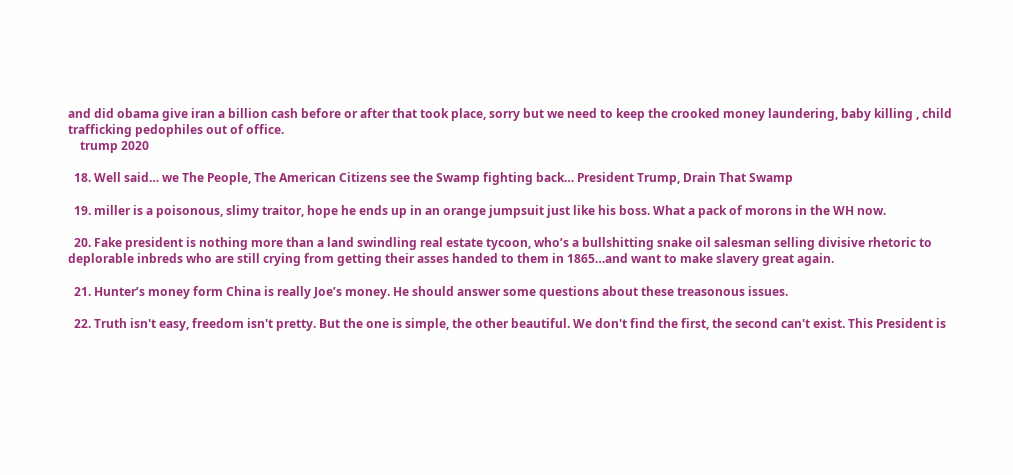and did obama give iran a billion cash before or after that took place, sorry but we need to keep the crooked money laundering, baby killing , child trafficking pedophiles out of office.
    trump 2020

  18. Well said… we The People, The American Citizens see the Swamp fighting back… President Trump, Drain That Swamp

  19. miller is a poisonous, slimy traitor, hope he ends up in an orange jumpsuit just like his boss. What a pack of morons in the WH now.

  20. Fake president is nothing more than a land swindling real estate tycoon, who’s a bullshitting snake oil salesman selling divisive rhetoric to deplorable inbreds who are still crying from getting their asses handed to them in 1865…and want to make slavery great again.

  21. Hunter’s money form China is really Joe’s money. He should answer some questions about these treasonous issues.

  22. Truth isn't easy, freedom isn't pretty. But the one is simple, the other beautiful. We don't find the first, the second can't exist. This President is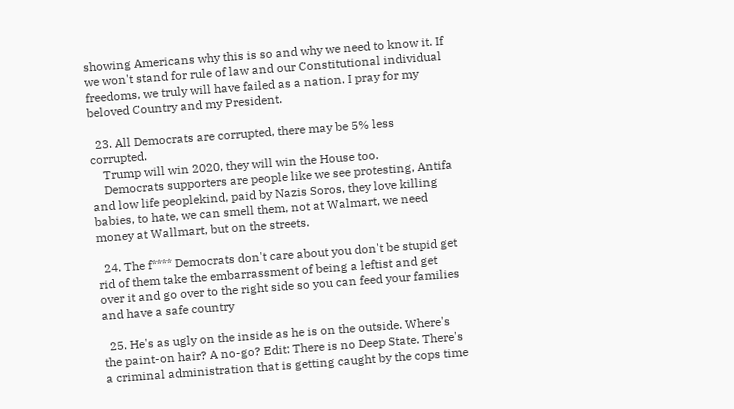showing Americans why this is so and why we need to know it. If we won't stand for rule of law and our Constitutional individual freedoms, we truly will have failed as a nation. I pray for my beloved Country and my President.

  23. All Democrats are corrupted, there may be 5% less corrupted.
    Trump will win 2020, they will win the House too.
    Democrats supporters are people like we see protesting, Antifa and low life peoplekind, paid by Nazis Soros, they love killing babies, to hate, we can smell them, not at Walmart, we need money at Wallmart, but on the streets.

  24. The f**** Democrats don't care about you don't be stupid get rid of them take the embarrassment of being a leftist and get over it and go over to the right side so you can feed your families and have a safe country

  25. He's as ugly on the inside as he is on the outside. Where's the paint-on hair? A no-go? Edit: There is no Deep State. There's a criminal administration that is getting caught by the cops time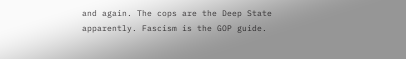and again. The cops are the Deep State apparently. Fascism is the GOP guide.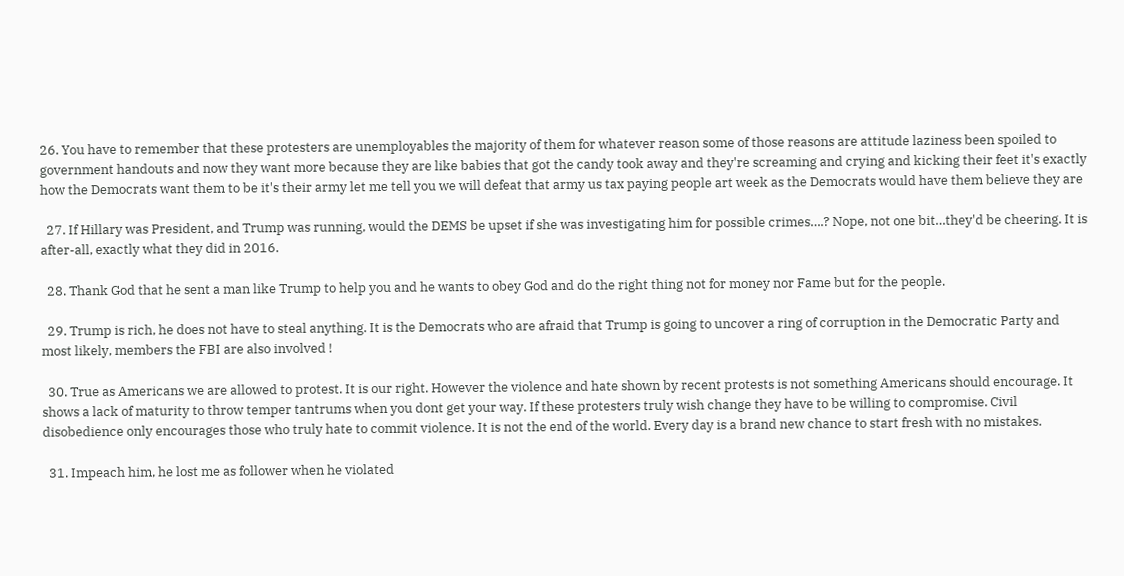26. You have to remember that these protesters are unemployables the majority of them for whatever reason some of those reasons are attitude laziness been spoiled to government handouts and now they want more because they are like babies that got the candy took away and they're screaming and crying and kicking their feet it's exactly how the Democrats want them to be it's their army let me tell you we will defeat that army us tax paying people art week as the Democrats would have them believe they are

  27. If Hillary was President, and Trump was running, would the DEMS be upset if she was investigating him for possible crimes….? Nope, not one bit…they'd be cheering. It is after-all, exactly what they did in 2016.

  28. Thank God that he sent a man like Trump to help you and he wants to obey God and do the right thing not for money nor Fame but for the people.

  29. Trump is rich, he does not have to steal anything. It is the Democrats who are afraid that Trump is going to uncover a ring of corruption in the Democratic Party and most likely, members the FBI are also involved !

  30. True as Americans we are allowed to protest. It is our right. However the violence and hate shown by recent protests is not something Americans should encourage. It shows a lack of maturity to throw temper tantrums when you dont get your way. If these protesters truly wish change they have to be willing to compromise. Civil disobedience only encourages those who truly hate to commit violence. It is not the end of the world. Every day is a brand new chance to start fresh with no mistakes.

  31. Impeach him, he lost me as follower when he violated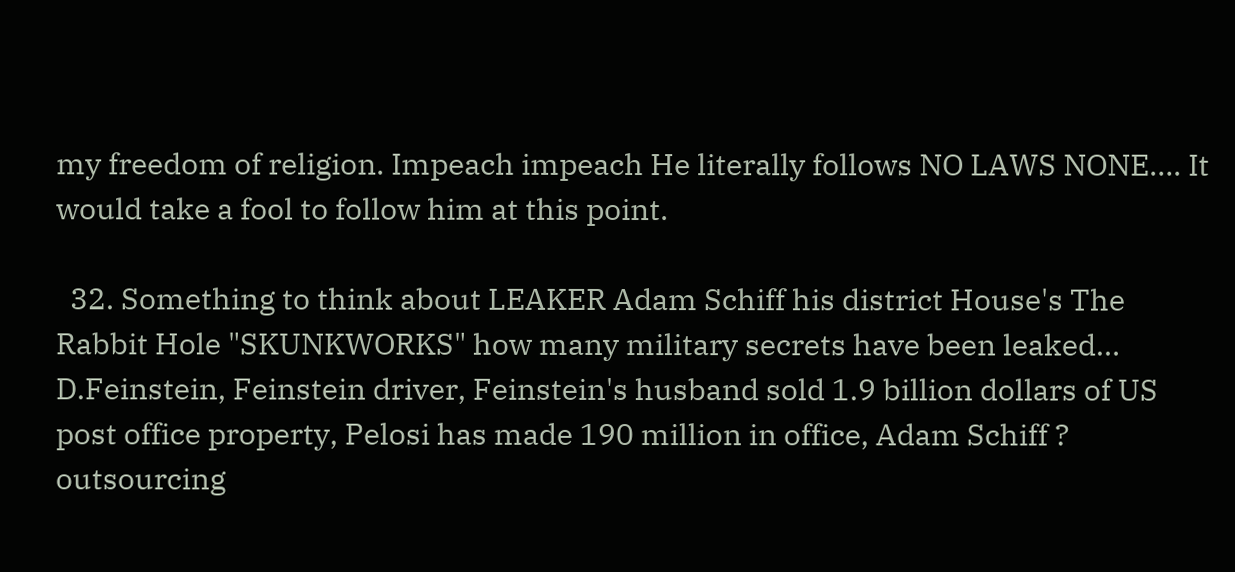my freedom of religion. Impeach impeach He literally follows NO LAWS NONE…. It would take a fool to follow him at this point.

  32. Something to think about LEAKER Adam Schiff his district House's The Rabbit Hole "SKUNKWORKS" how many military secrets have been leaked… D.Feinstein, Feinstein driver, Feinstein's husband sold 1.9 billion dollars of US post office property, Pelosi has made 190 million in office, Adam Schiff ? outsourcing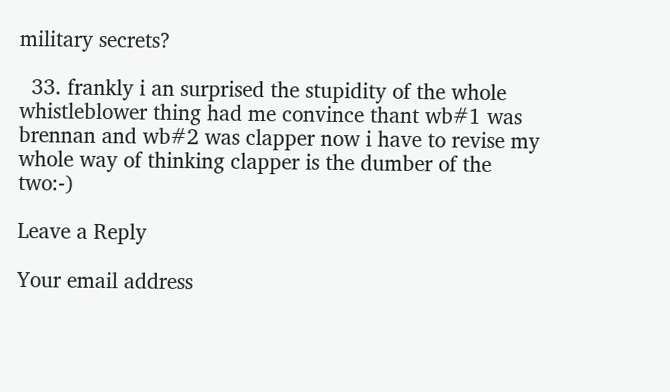military secrets?

  33. frankly i an surprised the stupidity of the whole whistleblower thing had me convince thant wb#1 was brennan and wb#2 was clapper now i have to revise my whole way of thinking clapper is the dumber of the two:-)

Leave a Reply

Your email address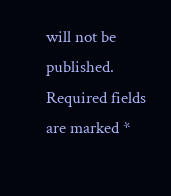will not be published. Required fields are marked *